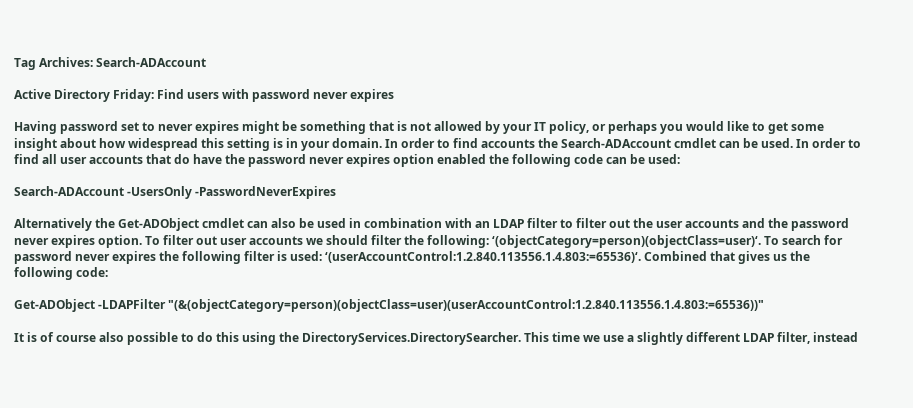Tag Archives: Search-ADAccount

Active Directory Friday: Find users with password never expires

Having password set to never expires might be something that is not allowed by your IT policy, or perhaps you would like to get some insight about how widespread this setting is in your domain. In order to find accounts the Search-ADAccount cmdlet can be used. In order to find all user accounts that do have the password never expires option enabled the following code can be used:

Search-ADAccount -UsersOnly -PasswordNeverExpires

Alternatively the Get-ADObject cmdlet can also be used in combination with an LDAP filter to filter out the user accounts and the password never expires option. To filter out user accounts we should filter the following: ‘(objectCategory=person)(objectClass=user)‘. To search for password never expires the following filter is used: ‘(userAccountControl:1.2.840.113556.1.4.803:=65536)‘. Combined that gives us the following code:

Get-ADObject -LDAPFilter "(&(objectCategory=person)(objectClass=user)(userAccountControl:1.2.840.113556.1.4.803:=65536))"

It is of course also possible to do this using the DirectoryServices.DirectorySearcher. This time we use a slightly different LDAP filter, instead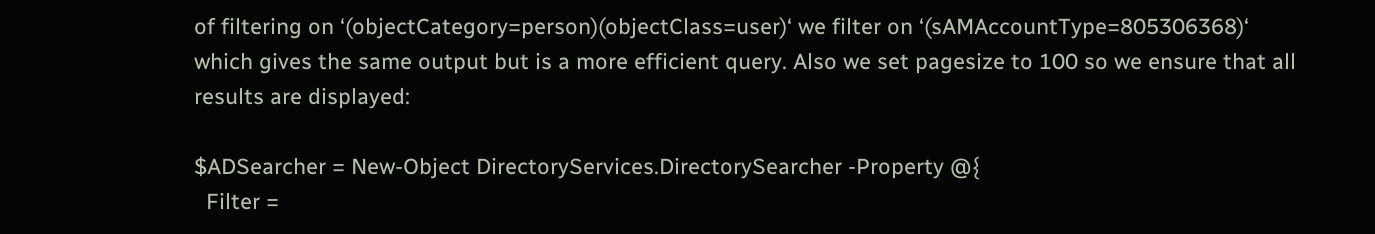of filtering on ‘(objectCategory=person)(objectClass=user)‘ we filter on ‘(sAMAccountType=805306368)‘ which gives the same output but is a more efficient query. Also we set pagesize to 100 so we ensure that all results are displayed:

$ADSearcher = New-Object DirectoryServices.DirectorySearcher -Property @{
  Filter =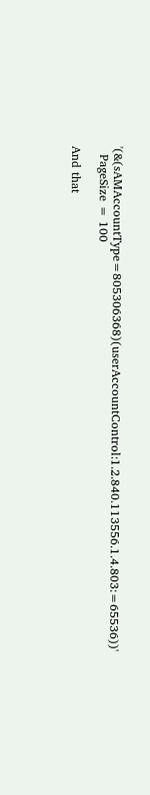'(&(sAMAccountType=805306368)(userAccountControl:1.2.840.113556.1.4.803:=65536))'
  PageSize = 100

And that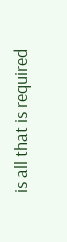is all that is required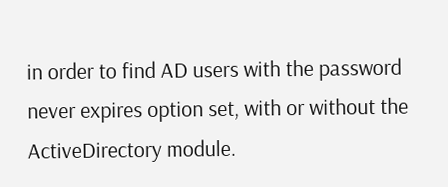in order to find AD users with the password never expires option set, with or without the ActiveDirectory module.